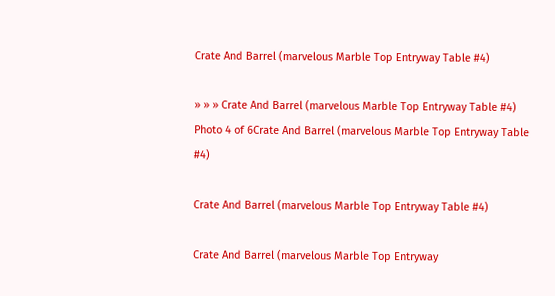Crate And Barrel (marvelous Marble Top Entryway Table #4)

» » » Crate And Barrel (marvelous Marble Top Entryway Table #4)
Photo 4 of 6Crate And Barrel (marvelous Marble Top Entryway Table  #4)

Crate And Barrel (marvelous Marble Top Entryway Table #4)

Crate And Barrel (marvelous Marble Top Entryway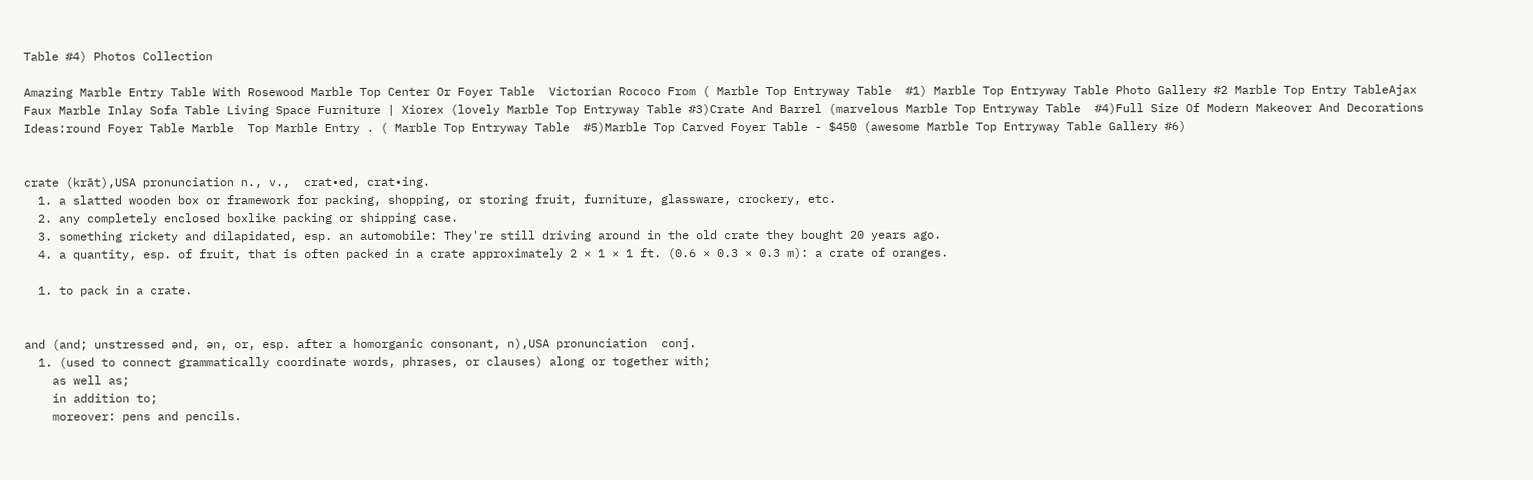Table #4) Photos Collection

Amazing Marble Entry Table With Rosewood Marble Top Center Or Foyer Table  Victorian Rococo From ( Marble Top Entryway Table  #1) Marble Top Entryway Table Photo Gallery #2 Marble Top Entry TableAjax Faux Marble Inlay Sofa Table Living Space Furniture | Xiorex (lovely Marble Top Entryway Table #3)Crate And Barrel (marvelous Marble Top Entryway Table  #4)Full Size Of Modern Makeover And Decorations Ideas:round Foyer Table Marble  Top Marble Entry . ( Marble Top Entryway Table  #5)Marble Top Carved Foyer Table - $450 (awesome Marble Top Entryway Table Gallery #6)


crate (krāt),USA pronunciation n., v.,  crat•ed, crat•ing.
  1. a slatted wooden box or framework for packing, shopping, or storing fruit, furniture, glassware, crockery, etc.
  2. any completely enclosed boxlike packing or shipping case.
  3. something rickety and dilapidated, esp. an automobile: They're still driving around in the old crate they bought 20 years ago.
  4. a quantity, esp. of fruit, that is often packed in a crate approximately 2 × 1 × 1 ft. (0.6 × 0.3 × 0.3 m): a crate of oranges.

  1. to pack in a crate.


and (and; unstressed ənd, ən, or, esp. after a homorganic consonant, n),USA pronunciation  conj.
  1. (used to connect grammatically coordinate words, phrases, or clauses) along or together with;
    as well as;
    in addition to;
    moreover: pens and pencils.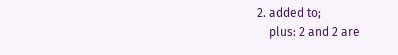2. added to;
    plus: 2 and 2 are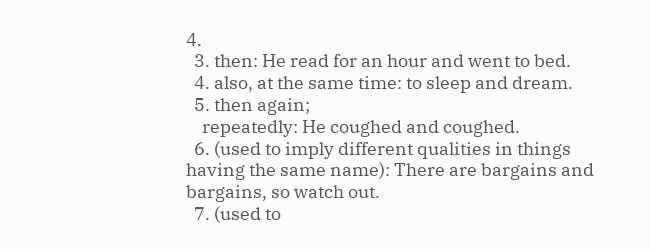4.
  3. then: He read for an hour and went to bed.
  4. also, at the same time: to sleep and dream.
  5. then again;
    repeatedly: He coughed and coughed.
  6. (used to imply different qualities in things having the same name): There are bargains and bargains, so watch out.
  7. (used to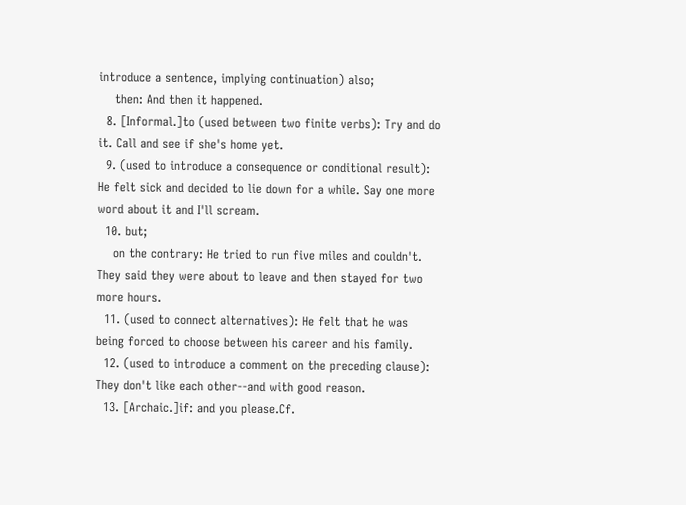introduce a sentence, implying continuation) also;
    then: And then it happened.
  8. [Informal.]to (used between two finite verbs): Try and do it. Call and see if she's home yet.
  9. (used to introduce a consequence or conditional result): He felt sick and decided to lie down for a while. Say one more word about it and I'll scream.
  10. but;
    on the contrary: He tried to run five miles and couldn't. They said they were about to leave and then stayed for two more hours.
  11. (used to connect alternatives): He felt that he was being forced to choose between his career and his family.
  12. (used to introduce a comment on the preceding clause): They don't like each other--and with good reason.
  13. [Archaic.]if: and you please.Cf.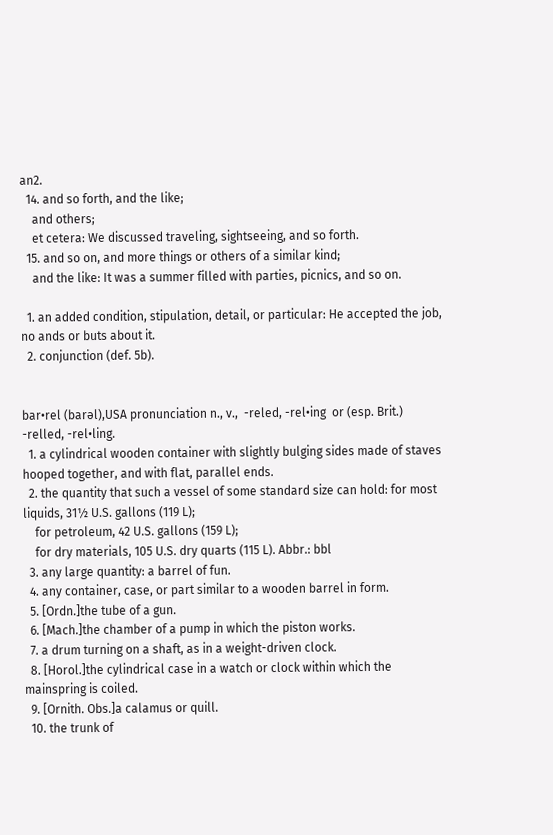an2.
  14. and so forth, and the like;
    and others;
    et cetera: We discussed traveling, sightseeing, and so forth.
  15. and so on, and more things or others of a similar kind;
    and the like: It was a summer filled with parties, picnics, and so on.

  1. an added condition, stipulation, detail, or particular: He accepted the job, no ands or buts about it.
  2. conjunction (def. 5b).


bar•rel (barəl),USA pronunciation n., v.,  -reled, -rel•ing  or (esp. Brit.) -relled, -rel•ling.
  1. a cylindrical wooden container with slightly bulging sides made of staves hooped together, and with flat, parallel ends.
  2. the quantity that such a vessel of some standard size can hold: for most liquids, 31½ U.S. gallons (119 L);
    for petroleum, 42 U.S. gallons (159 L);
    for dry materials, 105 U.S. dry quarts (115 L). Abbr.: bbl
  3. any large quantity: a barrel of fun.
  4. any container, case, or part similar to a wooden barrel in form.
  5. [Ordn.]the tube of a gun.
  6. [Mach.]the chamber of a pump in which the piston works.
  7. a drum turning on a shaft, as in a weight-driven clock.
  8. [Horol.]the cylindrical case in a watch or clock within which the mainspring is coiled.
  9. [Ornith. Obs.]a calamus or quill.
  10. the trunk of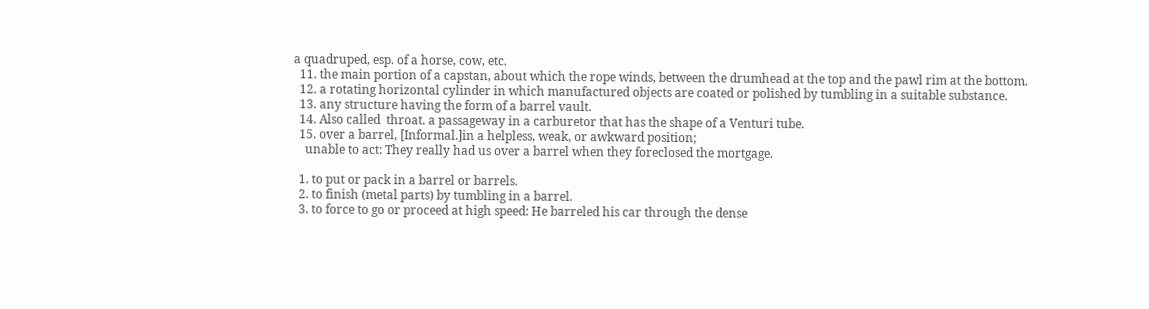a quadruped, esp. of a horse, cow, etc.
  11. the main portion of a capstan, about which the rope winds, between the drumhead at the top and the pawl rim at the bottom.
  12. a rotating horizontal cylinder in which manufactured objects are coated or polished by tumbling in a suitable substance.
  13. any structure having the form of a barrel vault.
  14. Also called  throat. a passageway in a carburetor that has the shape of a Venturi tube.
  15. over a barrel, [Informal.]in a helpless, weak, or awkward position;
    unable to act: They really had us over a barrel when they foreclosed the mortgage.

  1. to put or pack in a barrel or barrels.
  2. to finish (metal parts) by tumbling in a barrel.
  3. to force to go or proceed at high speed: He barreled his car through the dense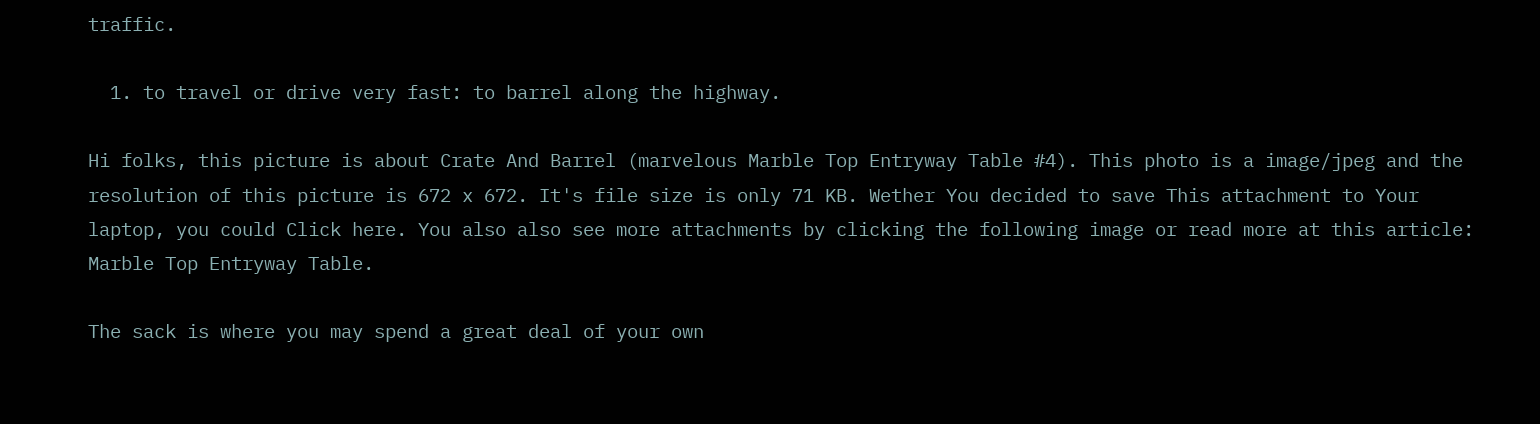traffic.

  1. to travel or drive very fast: to barrel along the highway.

Hi folks, this picture is about Crate And Barrel (marvelous Marble Top Entryway Table #4). This photo is a image/jpeg and the resolution of this picture is 672 x 672. It's file size is only 71 KB. Wether You decided to save This attachment to Your laptop, you could Click here. You also also see more attachments by clicking the following image or read more at this article: Marble Top Entryway Table.

The sack is where you may spend a great deal of your own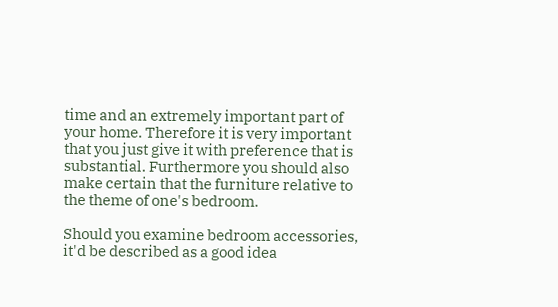time and an extremely important part of your home. Therefore it is very important that you just give it with preference that is substantial. Furthermore you should also make certain that the furniture relative to the theme of one's bedroom.

Should you examine bedroom accessories, it'd be described as a good idea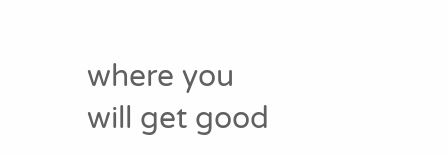where you will get good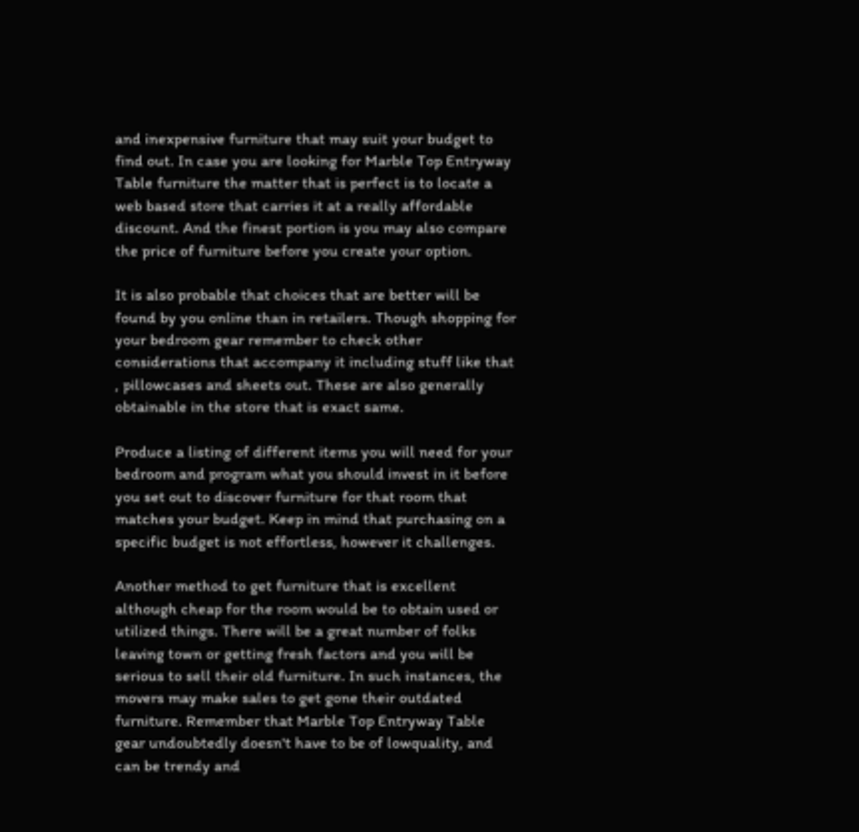and inexpensive furniture that may suit your budget to find out. In case you are looking for Marble Top Entryway Table furniture the matter that is perfect is to locate a web based store that carries it at a really affordable discount. And the finest portion is you may also compare the price of furniture before you create your option.

It is also probable that choices that are better will be found by you online than in retailers. Though shopping for your bedroom gear remember to check other considerations that accompany it including stuff like that , pillowcases and sheets out. These are also generally obtainable in the store that is exact same.

Produce a listing of different items you will need for your bedroom and program what you should invest in it before you set out to discover furniture for that room that matches your budget. Keep in mind that purchasing on a specific budget is not effortless, however it challenges.

Another method to get furniture that is excellent although cheap for the room would be to obtain used or utilized things. There will be a great number of folks leaving town or getting fresh factors and you will be serious to sell their old furniture. In such instances, the movers may make sales to get gone their outdated furniture. Remember that Marble Top Entryway Table gear undoubtedly doesn't have to be of lowquality, and can be trendy and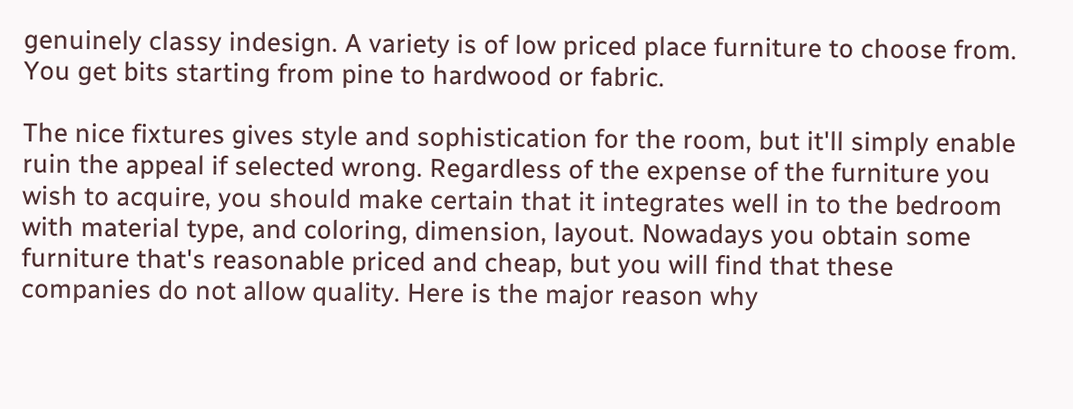genuinely classy indesign. A variety is of low priced place furniture to choose from. You get bits starting from pine to hardwood or fabric.

The nice fixtures gives style and sophistication for the room, but it'll simply enable ruin the appeal if selected wrong. Regardless of the expense of the furniture you wish to acquire, you should make certain that it integrates well in to the bedroom with material type, and coloring, dimension, layout. Nowadays you obtain some furniture that's reasonable priced and cheap, but you will find that these companies do not allow quality. Here is the major reason why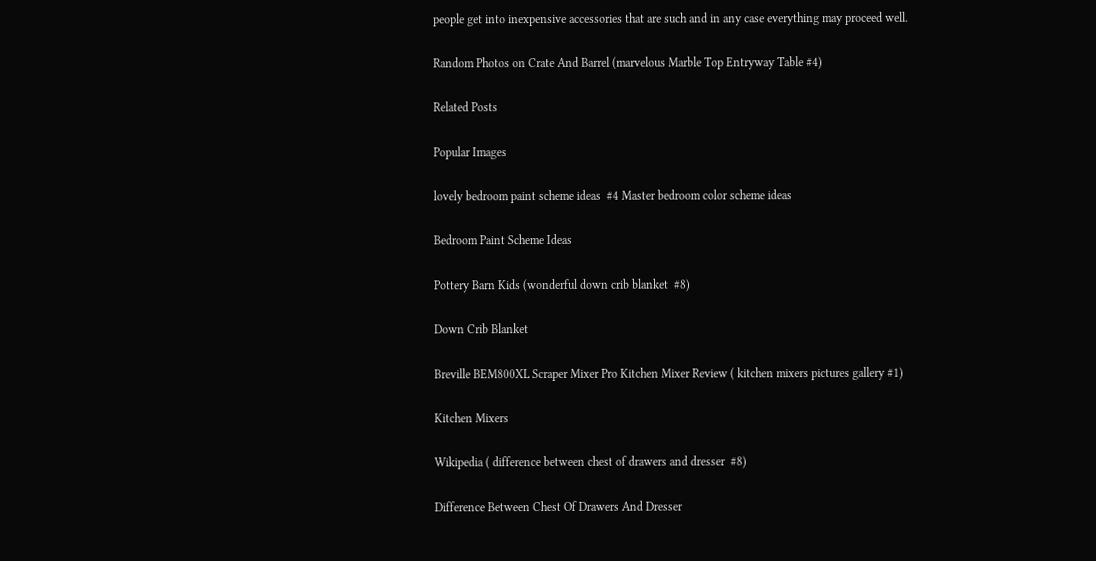people get into inexpensive accessories that are such and in any case everything may proceed well.

Random Photos on Crate And Barrel (marvelous Marble Top Entryway Table #4)

Related Posts

Popular Images

lovely bedroom paint scheme ideas  #4 Master bedroom color scheme ideas

Bedroom Paint Scheme Ideas

Pottery Barn Kids (wonderful down crib blanket  #8)

Down Crib Blanket

Breville BEM800XL Scraper Mixer Pro Kitchen Mixer Review ( kitchen mixers pictures gallery #1)

Kitchen Mixers

Wikipedia ( difference between chest of drawers and dresser  #8)

Difference Between Chest Of Drawers And Dresser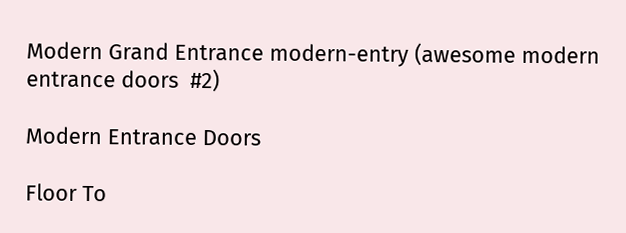Modern Grand Entrance modern-entry (awesome modern entrance doors  #2)

Modern Entrance Doors

Floor To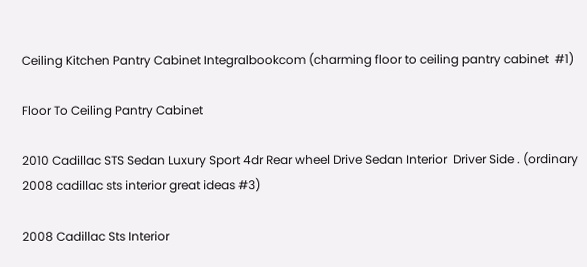Ceiling Kitchen Pantry Cabinet Integralbookcom (charming floor to ceiling pantry cabinet  #1)

Floor To Ceiling Pantry Cabinet

2010 Cadillac STS Sedan Luxury Sport 4dr Rear wheel Drive Sedan Interior  Driver Side . (ordinary 2008 cadillac sts interior great ideas #3)

2008 Cadillac Sts Interior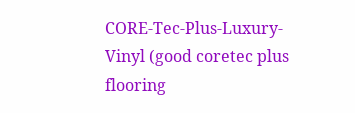CORE-Tec-Plus-Luxury-Vinyl (good coretec plus flooring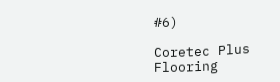#6)

Coretec Plus Flooring